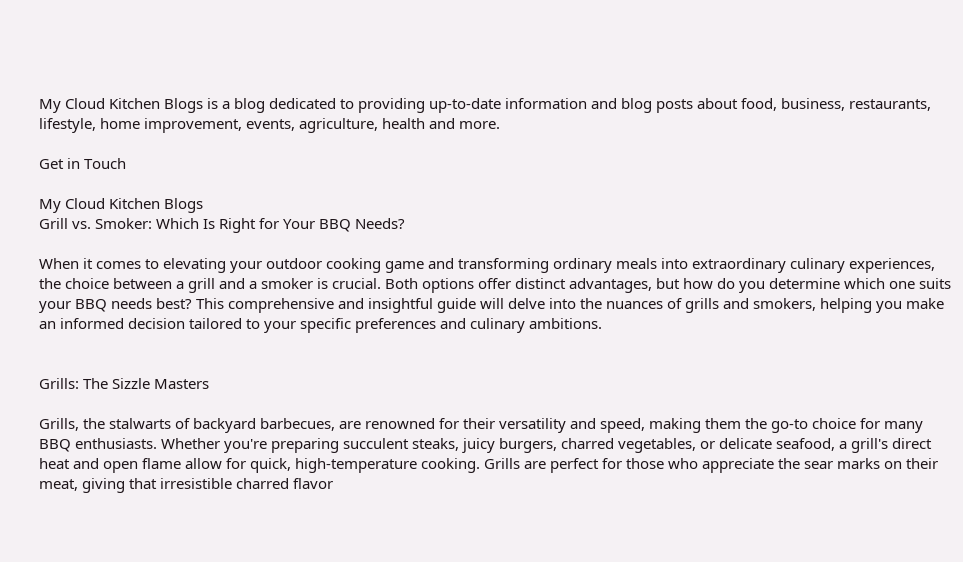My Cloud Kitchen Blogs is a blog dedicated to providing up-to-date information and blog posts about food, business, restaurants, lifestyle, home improvement, events, agriculture, health and more.

Get in Touch

My Cloud Kitchen Blogs
Grill vs. Smoker: Which Is Right for Your BBQ Needs?

When it comes to elevating your outdoor cooking game and transforming ordinary meals into extraordinary culinary experiences, the choice between a grill and a smoker is crucial. Both options offer distinct advantages, but how do you determine which one suits your BBQ needs best? This comprehensive and insightful guide will delve into the nuances of grills and smokers, helping you make an informed decision tailored to your specific preferences and culinary ambitions.


Grills: The Sizzle Masters

Grills, the stalwarts of backyard barbecues, are renowned for their versatility and speed, making them the go-to choice for many BBQ enthusiasts. Whether you're preparing succulent steaks, juicy burgers, charred vegetables, or delicate seafood, a grill's direct heat and open flame allow for quick, high-temperature cooking. Grills are perfect for those who appreciate the sear marks on their meat, giving that irresistible charred flavor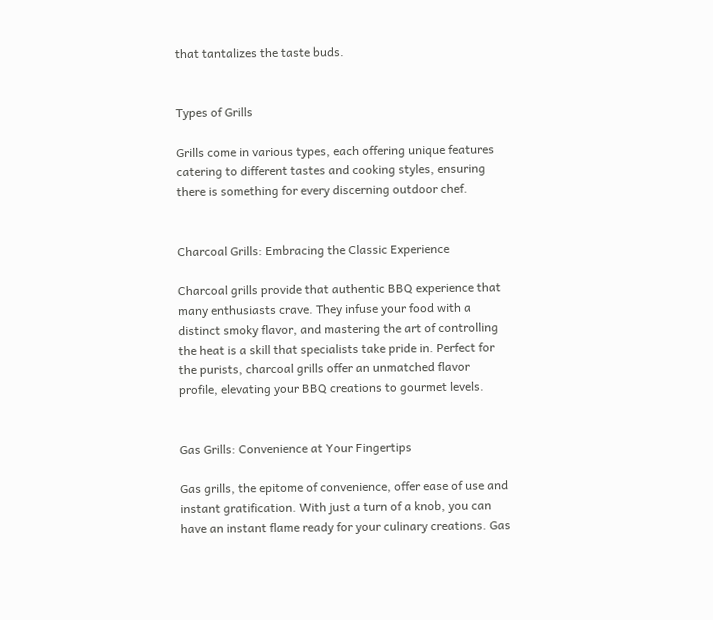that tantalizes the taste buds.


Types of Grills

Grills come in various types, each offering unique features catering to different tastes and cooking styles, ensuring there is something for every discerning outdoor chef.


Charcoal Grills: Embracing the Classic Experience

Charcoal grills provide that authentic BBQ experience that many enthusiasts crave. They infuse your food with a distinct smoky flavor, and mastering the art of controlling the heat is a skill that specialists take pride in. Perfect for the purists, charcoal grills offer an unmatched flavor profile, elevating your BBQ creations to gourmet levels.


Gas Grills: Convenience at Your Fingertips

Gas grills, the epitome of convenience, offer ease of use and instant gratification. With just a turn of a knob, you can have an instant flame ready for your culinary creations. Gas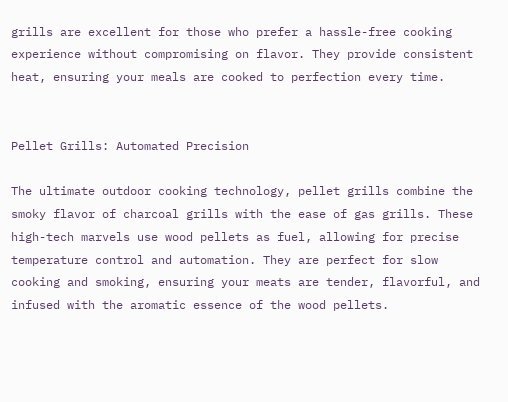grills are excellent for those who prefer a hassle-free cooking experience without compromising on flavor. They provide consistent heat, ensuring your meals are cooked to perfection every time.


Pellet Grills: Automated Precision

The ultimate outdoor cooking technology, pellet grills combine the smoky flavor of charcoal grills with the ease of gas grills. These high-tech marvels use wood pellets as fuel, allowing for precise temperature control and automation. They are perfect for slow cooking and smoking, ensuring your meats are tender, flavorful, and infused with the aromatic essence of the wood pellets.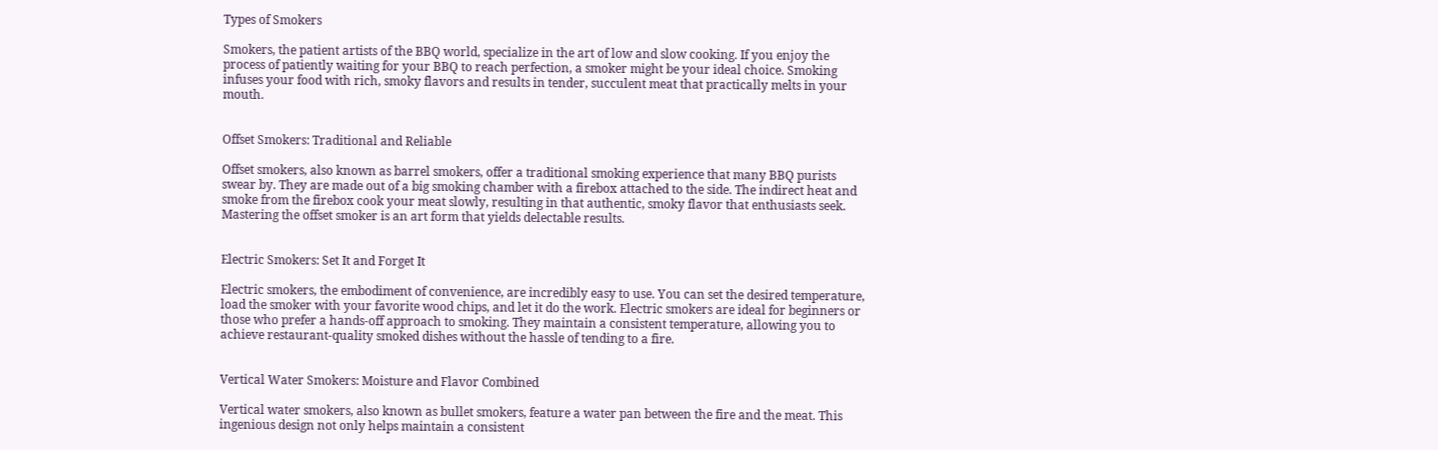Types of Smokers

Smokers, the patient artists of the BBQ world, specialize in the art of low and slow cooking. If you enjoy the process of patiently waiting for your BBQ to reach perfection, a smoker might be your ideal choice. Smoking infuses your food with rich, smoky flavors and results in tender, succulent meat that practically melts in your mouth.


Offset Smokers: Traditional and Reliable

Offset smokers, also known as barrel smokers, offer a traditional smoking experience that many BBQ purists swear by. They are made out of a big smoking chamber with a firebox attached to the side. The indirect heat and smoke from the firebox cook your meat slowly, resulting in that authentic, smoky flavor that enthusiasts seek. Mastering the offset smoker is an art form that yields delectable results.


Electric Smokers: Set It and Forget It

Electric smokers, the embodiment of convenience, are incredibly easy to use. You can set the desired temperature, load the smoker with your favorite wood chips, and let it do the work. Electric smokers are ideal for beginners or those who prefer a hands-off approach to smoking. They maintain a consistent temperature, allowing you to achieve restaurant-quality smoked dishes without the hassle of tending to a fire.


Vertical Water Smokers: Moisture and Flavor Combined

Vertical water smokers, also known as bullet smokers, feature a water pan between the fire and the meat. This ingenious design not only helps maintain a consistent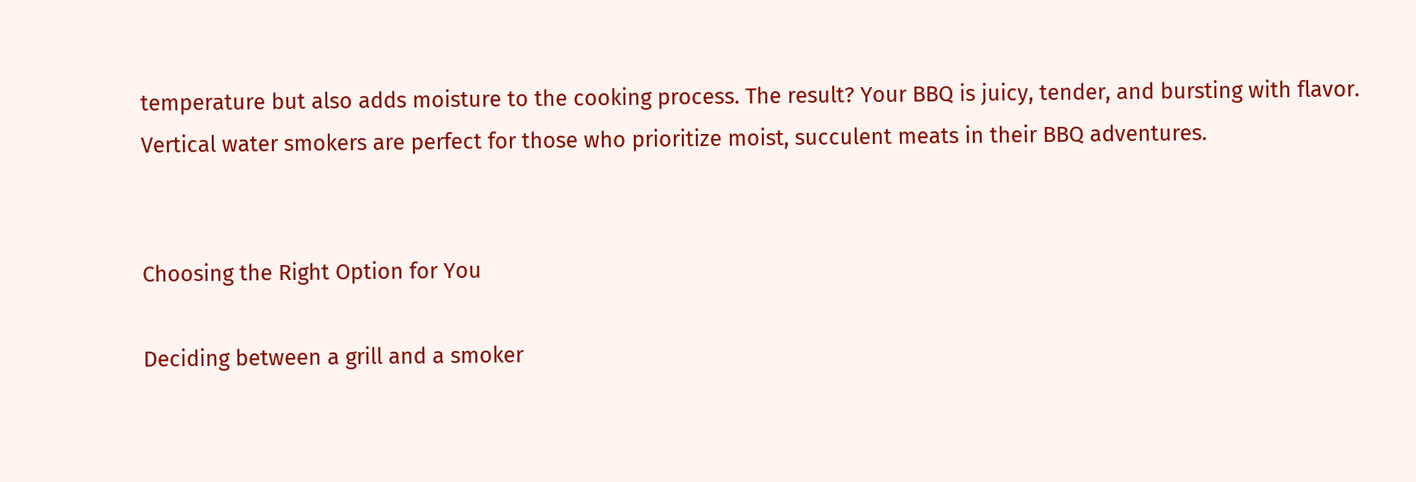temperature but also adds moisture to the cooking process. The result? Your BBQ is juicy, tender, and bursting with flavor. Vertical water smokers are perfect for those who prioritize moist, succulent meats in their BBQ adventures.


Choosing the Right Option for You

Deciding between a grill and a smoker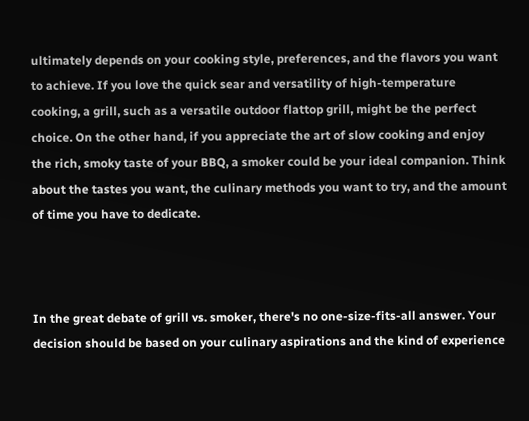ultimately depends on your cooking style, preferences, and the flavors you want to achieve. If you love the quick sear and versatility of high-temperature cooking, a grill, such as a versatile outdoor flattop grill, might be the perfect choice. On the other hand, if you appreciate the art of slow cooking and enjoy the rich, smoky taste of your BBQ, a smoker could be your ideal companion. Think about the tastes you want, the culinary methods you want to try, and the amount of time you have to dedicate.



In the great debate of grill vs. smoker, there's no one-size-fits-all answer. Your decision should be based on your culinary aspirations and the kind of experience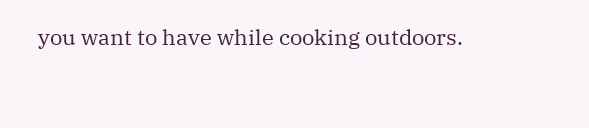you want to have while cooking outdoors.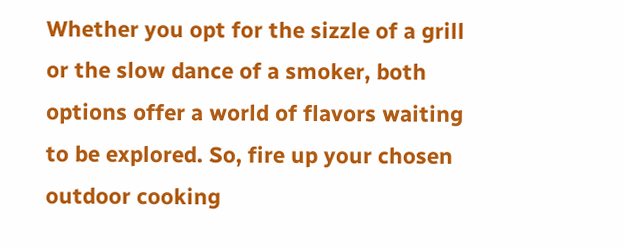Whether you opt for the sizzle of a grill or the slow dance of a smoker, both options offer a world of flavors waiting to be explored. So, fire up your chosen outdoor cooking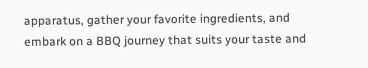apparatus, gather your favorite ingredients, and embark on a BBQ journey that suits your taste and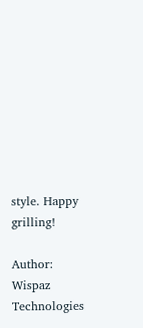style. Happy grilling!

Author: Wispaz Technologies